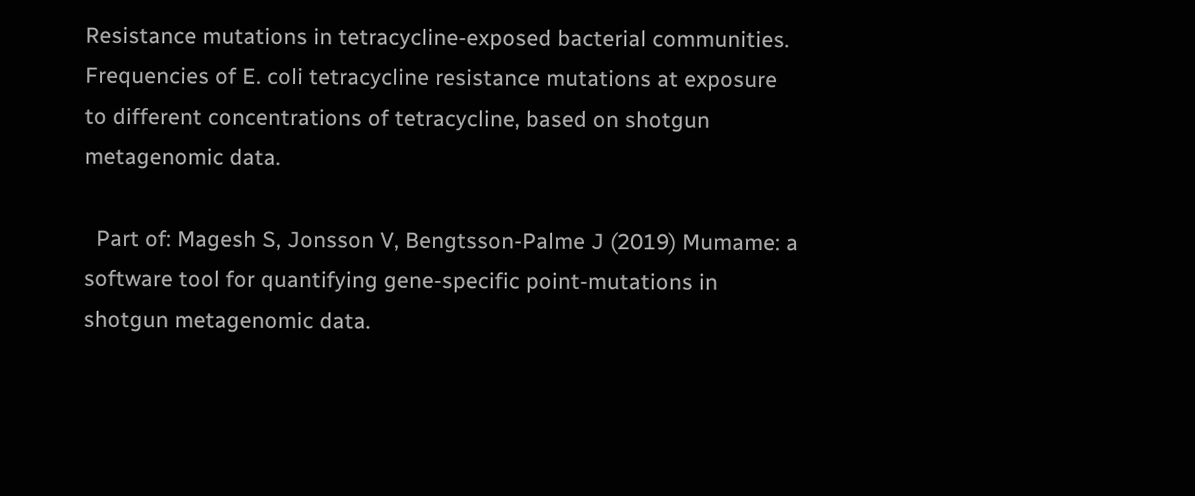Resistance mutations in tetracycline-exposed bacterial communities. Frequencies of E. coli tetracycline resistance mutations at exposure to different concentrations of tetracycline, based on shotgun metagenomic data.

  Part of: Magesh S, Jonsson V, Bengtsson-Palme J (2019) Mumame: a software tool for quantifying gene-specific point-mutations in shotgun metagenomic data.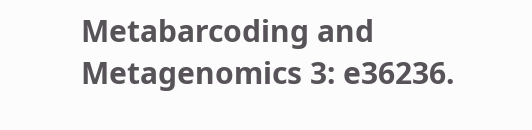Metabarcoding and Metagenomics 3: e36236.